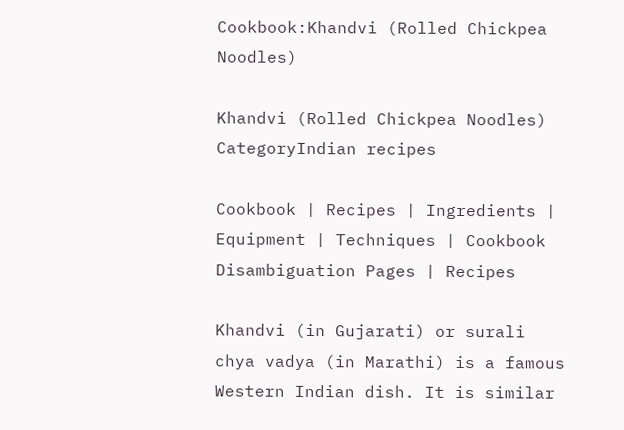Cookbook:Khandvi (Rolled Chickpea Noodles)

Khandvi (Rolled Chickpea Noodles)
CategoryIndian recipes

Cookbook | Recipes | Ingredients | Equipment | Techniques | Cookbook Disambiguation Pages | Recipes

Khandvi (in Gujarati) or surali chya vadya (in Marathi) is a famous Western Indian dish. It is similar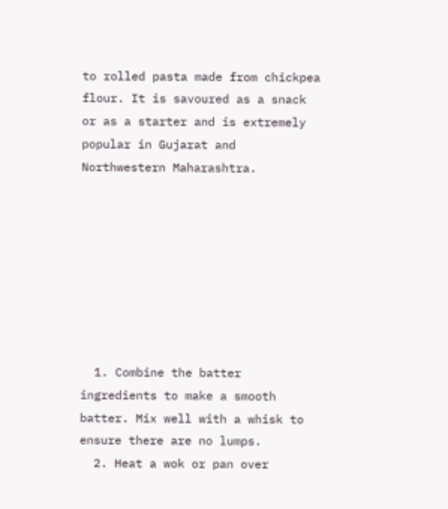to rolled pasta made from chickpea flour. It is savoured as a snack or as a starter and is extremely popular in Gujarat and Northwestern Maharashtra.








  1. Combine the batter ingredients to make a smooth batter. Mix well with a whisk to ensure there are no lumps.
  2. Heat a wok or pan over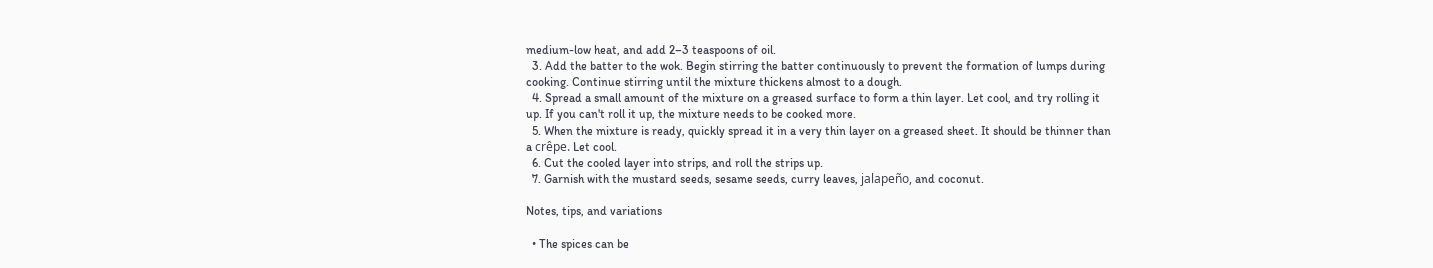medium-low heat, and add 2–3 teaspoons of oil.
  3. Add the batter to the wok. Begin stirring the batter continuously to prevent the formation of lumps during cooking. Continue stirring until the mixture thickens almost to a dough.
  4. Spread a small amount of the mixture on a greased surface to form a thin layer. Let cool, and try rolling it up. If you can't roll it up, the mixture needs to be cooked more.
  5. When the mixture is ready, quickly spread it in a very thin layer on a greased sheet. It should be thinner than a crêpe. Let cool.
  6. Cut the cooled layer into strips, and roll the strips up.
  7. Garnish with the mustard seeds, sesame seeds, curry leaves, jalapeño, and coconut.

Notes, tips, and variations

  • The spices can be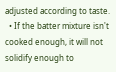adjusted according to taste.
  • If the batter mixture isn't cooked enough, it will not solidify enough to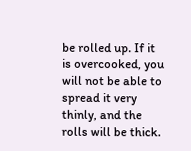be rolled up. If it is overcooked, you will not be able to spread it very thinly, and the rolls will be thick.